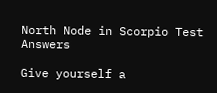North Node in Scorpio Test Answers

Give yourself a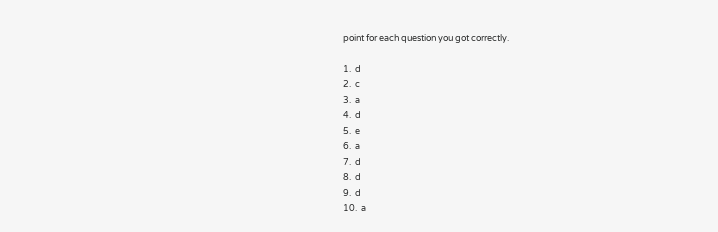point for each question you got correctly.

1.  d
2.  c
3.  a
4.  d
5.  e
6.  a
7.  d
8.  d
9.  d
10.  a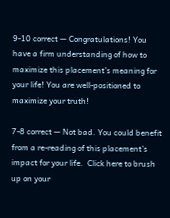9-10 correct — Congratulations! You have a firm understanding of how to maximize this placement’s meaning for your life! You are well-positioned to maximize your truth!

7-8 correct — Not bad. You could benefit from a re-reading of this placement’s impact for your life.  Click here to brush up on your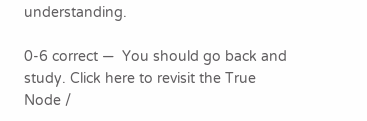understanding.

0-6 correct —  You should go back and study. Click here to revisit the True Node /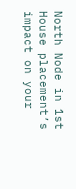North Node in 1st House placement’s impact on your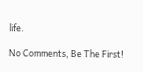life.

No Comments, Be The First!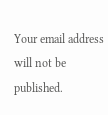Your email address will not be published.